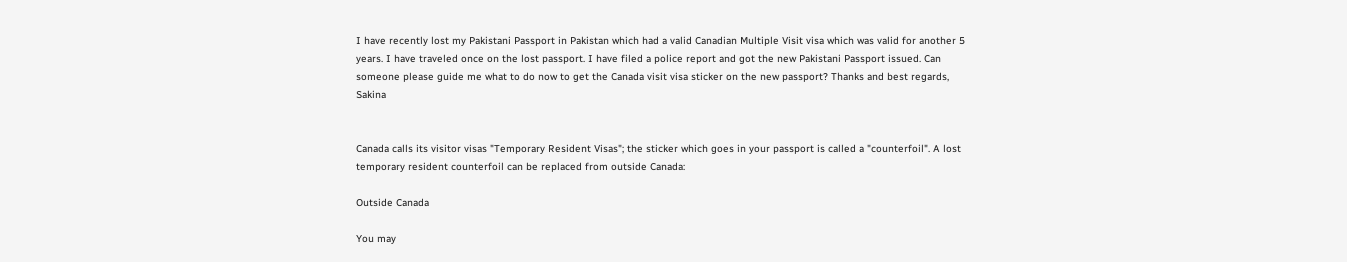I have recently lost my Pakistani Passport in Pakistan which had a valid Canadian Multiple Visit visa which was valid for another 5 years. I have traveled once on the lost passport. I have filed a police report and got the new Pakistani Passport issued. Can someone please guide me what to do now to get the Canada visit visa sticker on the new passport? Thanks and best regards, Sakina


Canada calls its visitor visas "Temporary Resident Visas"; the sticker which goes in your passport is called a "counterfoil". A lost temporary resident counterfoil can be replaced from outside Canada:

Outside Canada

You may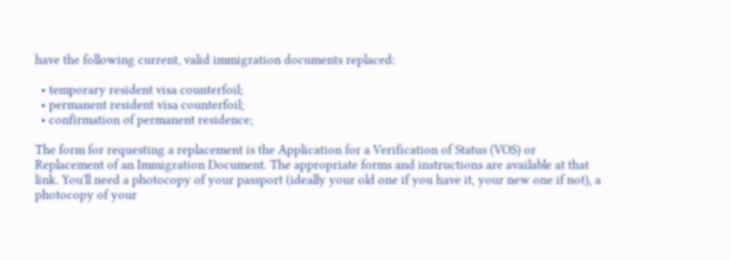have the following current, valid immigration documents replaced:

  • temporary resident visa counterfoil;
  • permanent resident visa counterfoil;
  • confirmation of permanent residence;

The form for requesting a replacement is the Application for a Verification of Status (VOS) or Replacement of an Immigration Document. The appropriate forms and instructions are available at that link. You'll need a photocopy of your passport (ideally your old one if you have it, your new one if not), a photocopy of your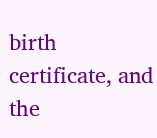birth certificate, and the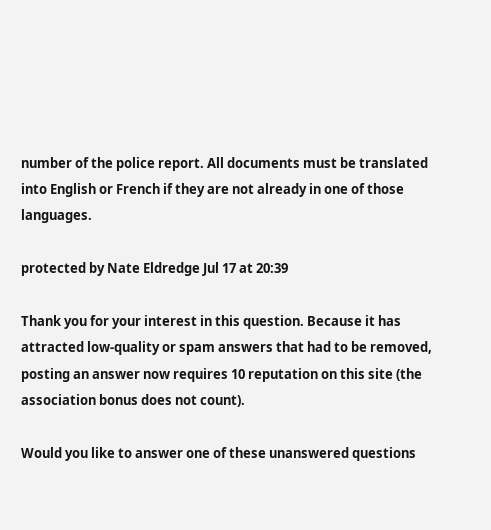number of the police report. All documents must be translated into English or French if they are not already in one of those languages.

protected by Nate Eldredge Jul 17 at 20:39

Thank you for your interest in this question. Because it has attracted low-quality or spam answers that had to be removed, posting an answer now requires 10 reputation on this site (the association bonus does not count).

Would you like to answer one of these unanswered questions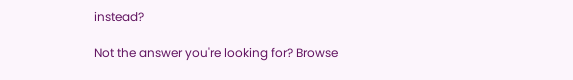instead?

Not the answer you're looking for? Browse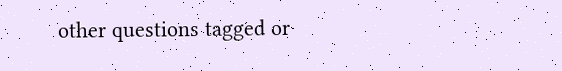other questions tagged or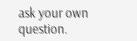ask your own question.